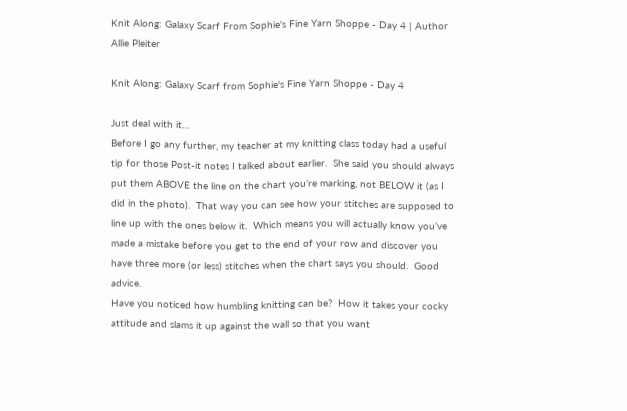Knit Along: Galaxy Scarf From Sophie's Fine Yarn Shoppe - Day 4 | Author Allie Pleiter

Knit Along: Galaxy Scarf from Sophie's Fine Yarn Shoppe - Day 4

Just deal with it…
Before I go any further, my teacher at my knitting class today had a useful tip for those Post-it notes I talked about earlier.  She said you should always put them ABOVE the line on the chart you’re marking, not BELOW it (as I did in the photo).  That way you can see how your stitches are supposed to line up with the ones below it.  Which means you will actually know you’ve made a mistake before you get to the end of your row and discover you have three more (or less) stitches when the chart says you should.  Good advice.
Have you noticed how humbling knitting can be?  How it takes your cocky attitude and slams it up against the wall so that you want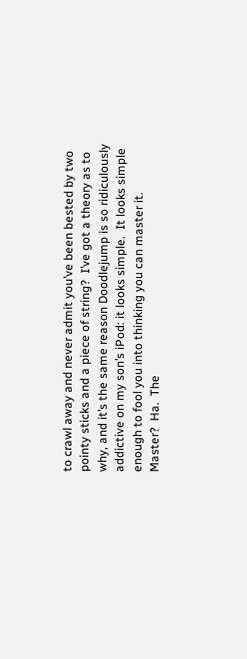to crawl away and never admit you’ve been bested by two pointy sticks and a piece of string?  I’ve got a theory as to why, and it’s the same reason Doodlejump is so ridiculously addictive on my son’s iPod: it looks simple.  It looks simple enough to fool you into thinking you can master it.
Master?  Ha.  The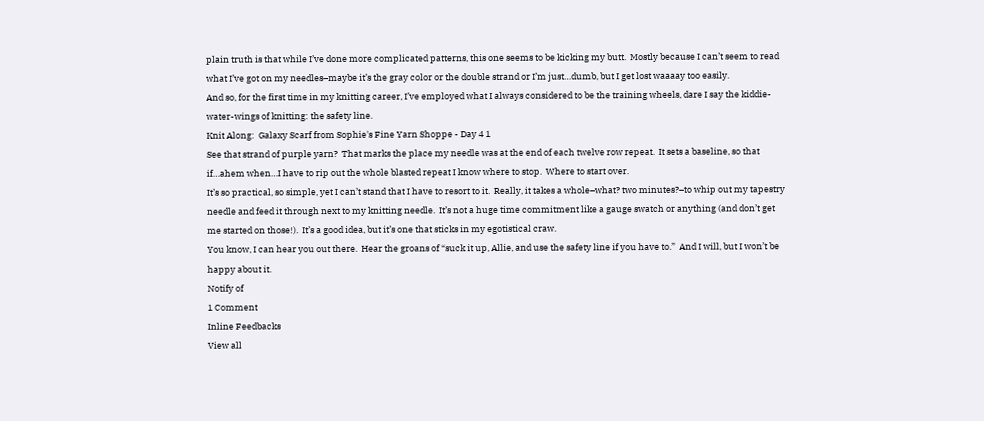plain truth is that while I’ve done more complicated patterns, this one seems to be kicking my butt.  Mostly because I can’t seem to read what I’ve got on my needles–maybe it’s the gray color or the double strand or I’m just…dumb, but I get lost waaaay too easily.
And so, for the first time in my knitting career, I’ve employed what I always considered to be the training wheels, dare I say the kiddie-water-wings of knitting: the safety line.
Knit Along:  Galaxy Scarf from Sophie's Fine Yarn Shoppe - Day 4 1
See that strand of purple yarn?  That marks the place my needle was at the end of each twelve row repeat.  It sets a baseline, so that if…ahem when…I have to rip out the whole blasted repeat I know where to stop.  Where to start over.
It’s so practical, so simple, yet I can’t stand that I have to resort to it.  Really, it takes a whole–what? two minutes?–to whip out my tapestry needle and feed it through next to my knitting needle.  It’s not a huge time commitment like a gauge swatch or anything (and don’t get me started on those!).  It’s a good idea, but it’s one that sticks in my egotistical craw.
You know, I can hear you out there.  Hear the groans of “suck it up, Allie, and use the safety line if you have to.”  And I will, but I won’t be happy about it.
Notify of
1 Comment
Inline Feedbacks
View all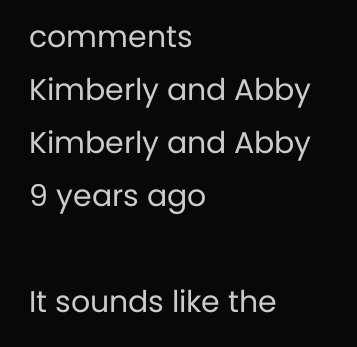comments
Kimberly and Abby
Kimberly and Abby
9 years ago

It sounds like the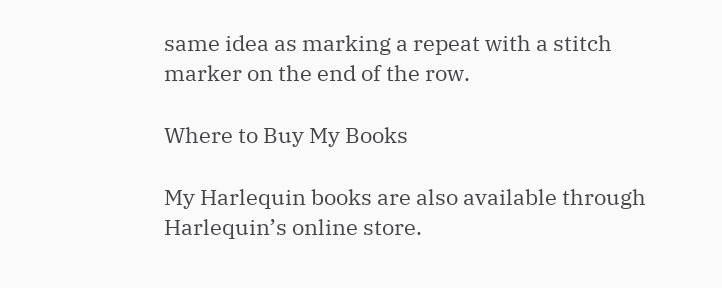same idea as marking a repeat with a stitch marker on the end of the row.

Where to Buy My Books

My Harlequin books are also available through Harlequin’s online store.